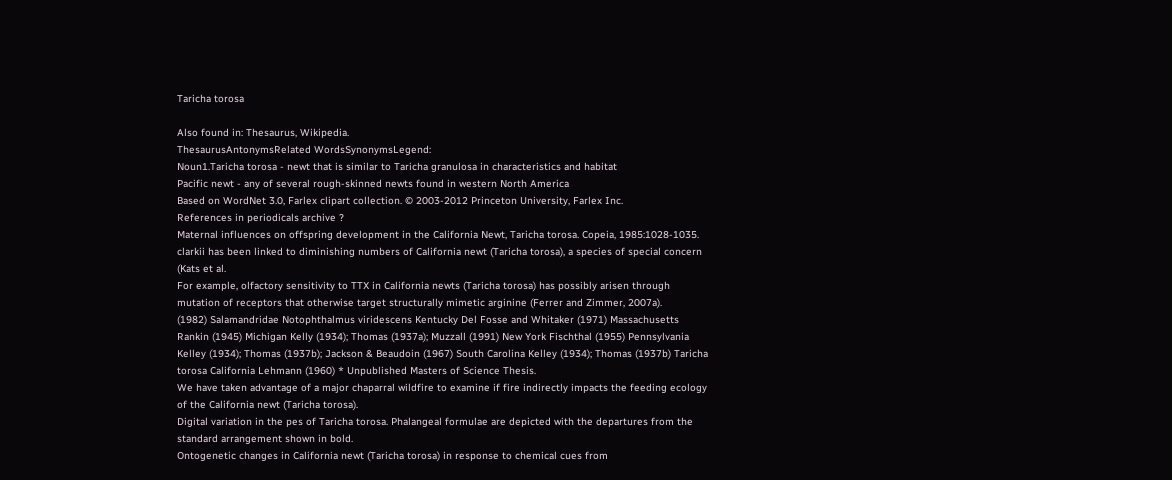Taricha torosa

Also found in: Thesaurus, Wikipedia.
ThesaurusAntonymsRelated WordsSynonymsLegend:
Noun1.Taricha torosa - newt that is similar to Taricha granulosa in characteristics and habitat
Pacific newt - any of several rough-skinned newts found in western North America
Based on WordNet 3.0, Farlex clipart collection. © 2003-2012 Princeton University, Farlex Inc.
References in periodicals archive ?
Maternal influences on offspring development in the California Newt, Taricha torosa. Copeia, 1985:1028-1035.
clarkii has been linked to diminishing numbers of California newt (Taricha torosa), a species of special concern (Kats et al.
For example, olfactory sensitivity to TTX in California newts (Taricha torosa) has possibly arisen through mutation of receptors that otherwise target structurally mimetic arginine (Ferrer and Zimmer, 2007a).
(1982) Salamandridae Notophthalmus viridescens Kentucky Del Fosse and Whitaker (1971) Massachusetts Rankin (1945) Michigan Kelly (1934); Thomas (1937a); Muzzall (1991) New York Fischthal (1955) Pennsylvania Kelley (1934); Thomas (1937b); Jackson & Beaudoin (1967) South Carolina Kelley (1934); Thomas (1937b) Taricha torosa California Lehmann (1960) * Unpublished Masters of Science Thesis.
We have taken advantage of a major chaparral wildfire to examine if fire indirectly impacts the feeding ecology of the California newt (Taricha torosa).
Digital variation in the pes of Taricha torosa. Phalangeal formulae are depicted with the departures from the standard arrangement shown in bold.
Ontogenetic changes in California newt (Taricha torosa) in response to chemical cues from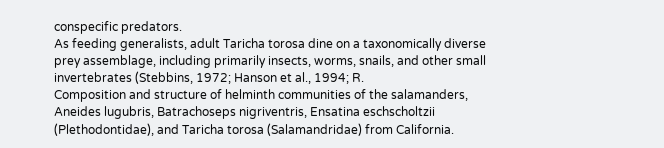conspecific predators.
As feeding generalists, adult Taricha torosa dine on a taxonomically diverse prey assemblage, including primarily insects, worms, snails, and other small invertebrates (Stebbins, 1972; Hanson et al., 1994; R.
Composition and structure of helminth communities of the salamanders, Aneides lugubris, Batrachoseps nigriventris, Ensatina eschscholtzii (Plethodontidae), and Taricha torosa (Salamandridae) from California.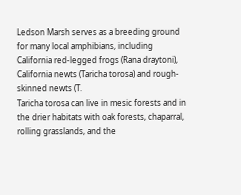Ledson Marsh serves as a breeding ground for many local amphibians, including California red-legged frogs (Rana draytoni), California newts (Taricha torosa) and rough-skinned newts (T.
Taricha torosa can live in mesic forests and in the drier habitats with oak forests, chaparral, rolling grasslands, and the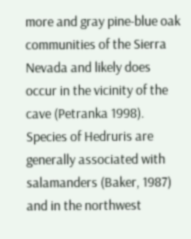more and gray pine-blue oak communities of the Sierra Nevada and likely does occur in the vicinity of the cave (Petranka 1998).
Species of Hedruris are generally associated with salamanders (Baker, 1987) and in the northwest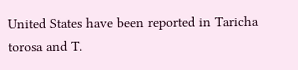United States have been reported in Taricha torosa and T.